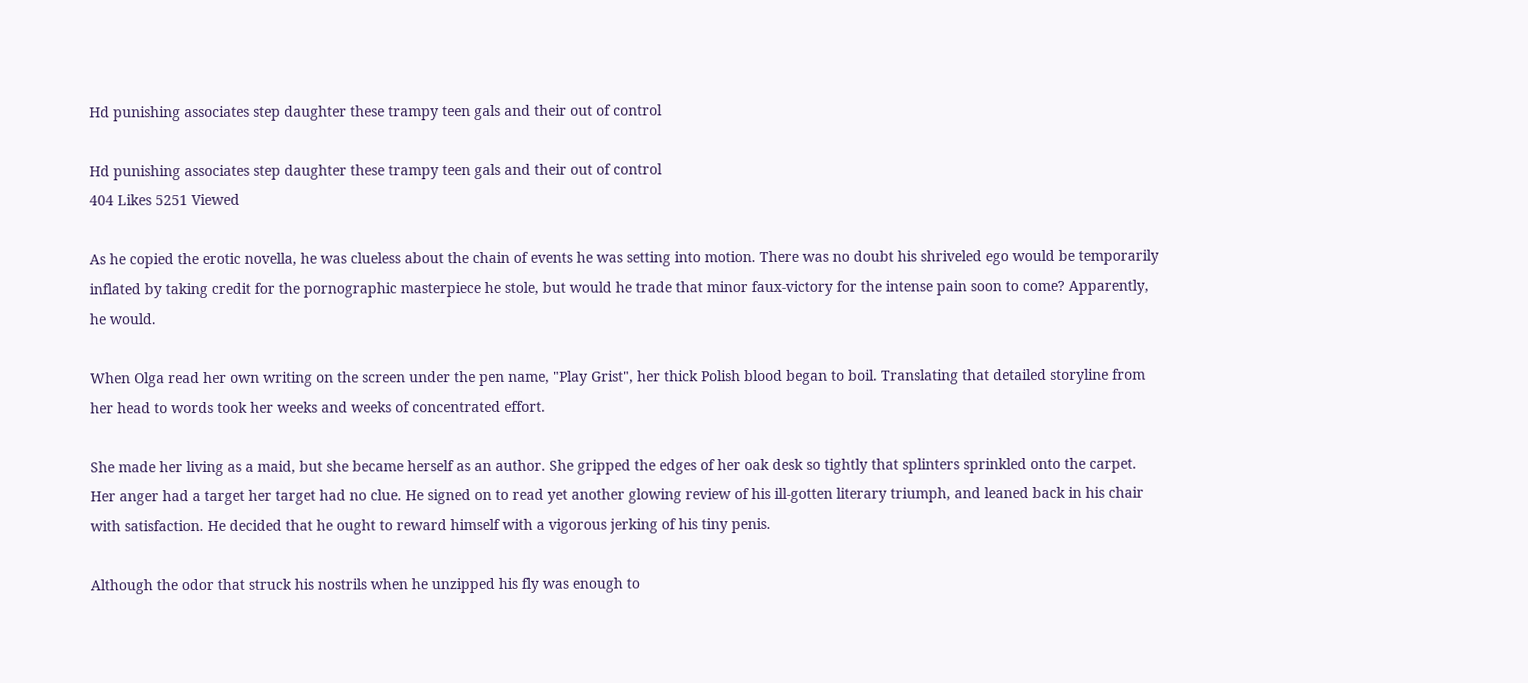Hd punishing associates step daughter these trampy teen gals and their out of control

Hd punishing associates step daughter these trampy teen gals and their out of control
404 Likes 5251 Viewed

As he copied the erotic novella, he was clueless about the chain of events he was setting into motion. There was no doubt his shriveled ego would be temporarily inflated by taking credit for the pornographic masterpiece he stole, but would he trade that minor faux-victory for the intense pain soon to come? Apparently, he would.

When Olga read her own writing on the screen under the pen name, "Play Grist", her thick Polish blood began to boil. Translating that detailed storyline from her head to words took her weeks and weeks of concentrated effort.

She made her living as a maid, but she became herself as an author. She gripped the edges of her oak desk so tightly that splinters sprinkled onto the carpet. Her anger had a target her target had no clue. He signed on to read yet another glowing review of his ill-gotten literary triumph, and leaned back in his chair with satisfaction. He decided that he ought to reward himself with a vigorous jerking of his tiny penis.

Although the odor that struck his nostrils when he unzipped his fly was enough to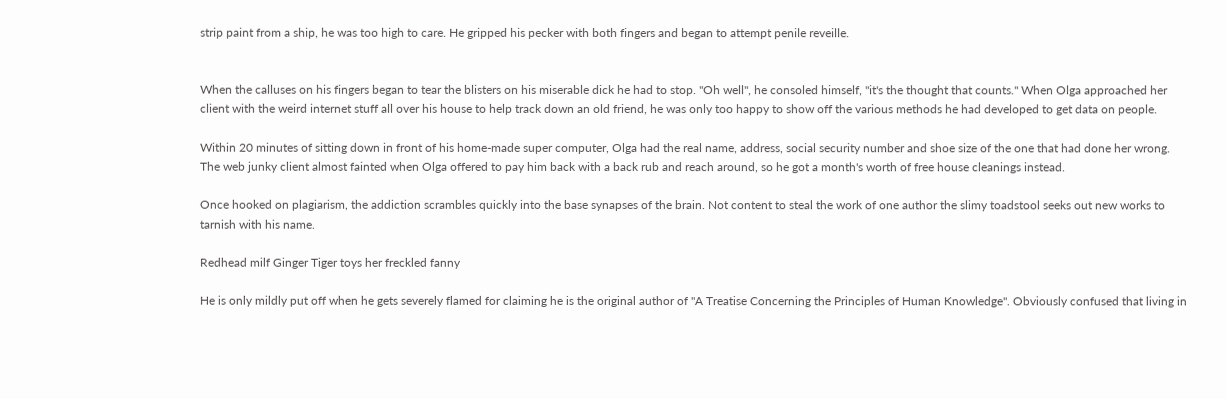strip paint from a ship, he was too high to care. He gripped his pecker with both fingers and began to attempt penile reveille.


When the calluses on his fingers began to tear the blisters on his miserable dick he had to stop. "Oh well", he consoled himself, "it's the thought that counts." When Olga approached her client with the weird internet stuff all over his house to help track down an old friend, he was only too happy to show off the various methods he had developed to get data on people.

Within 20 minutes of sitting down in front of his home-made super computer, Olga had the real name, address, social security number and shoe size of the one that had done her wrong. The web junky client almost fainted when Olga offered to pay him back with a back rub and reach around, so he got a month's worth of free house cleanings instead.

Once hooked on plagiarism, the addiction scrambles quickly into the base synapses of the brain. Not content to steal the work of one author the slimy toadstool seeks out new works to tarnish with his name.

Redhead milf Ginger Tiger toys her freckled fanny

He is only mildly put off when he gets severely flamed for claiming he is the original author of "A Treatise Concerning the Principles of Human Knowledge". Obviously confused that living in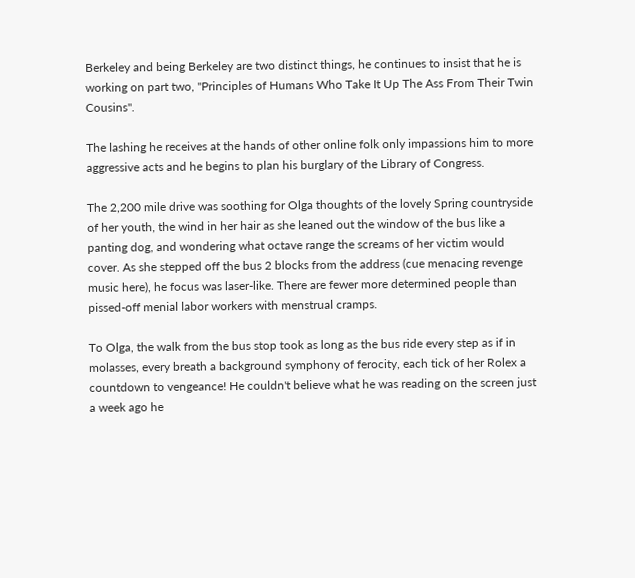Berkeley and being Berkeley are two distinct things, he continues to insist that he is working on part two, "Principles of Humans Who Take It Up The Ass From Their Twin Cousins".

The lashing he receives at the hands of other online folk only impassions him to more aggressive acts and he begins to plan his burglary of the Library of Congress.

The 2,200 mile drive was soothing for Olga thoughts of the lovely Spring countryside of her youth, the wind in her hair as she leaned out the window of the bus like a panting dog, and wondering what octave range the screams of her victim would cover. As she stepped off the bus 2 blocks from the address (cue menacing revenge music here), he focus was laser-like. There are fewer more determined people than pissed-off menial labor workers with menstrual cramps.

To Olga, the walk from the bus stop took as long as the bus ride every step as if in molasses, every breath a background symphony of ferocity, each tick of her Rolex a countdown to vengeance! He couldn't believe what he was reading on the screen just a week ago he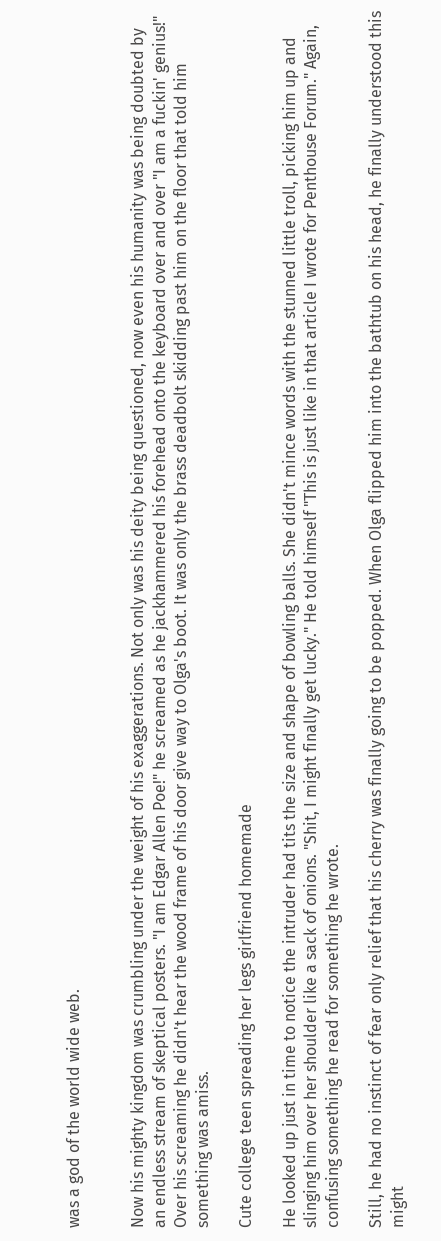was a god of the world wide web.


Now his mighty kingdom was crumbling under the weight of his exaggerations. Not only was his deity being questioned, now even his humanity was being doubted by an endless stream of skeptical posters. "I am Edgar Allen Poe!" he screamed as he jackhammered his forehead onto the keyboard over and over "I am a fuckin' genius!" Over his screaming he didn't hear the wood frame of his door give way to Olga's boot. It was only the brass deadbolt skidding past him on the floor that told him something was amiss.

Cute college teen spreading her legs girlfriend homemade

He looked up just in time to notice the intruder had tits the size and shape of bowling balls. She didn't mince words with the stunned little troll, picking him up and slinging him over her shoulder like a sack of onions. "Shit, I might finally get lucky." He told himself "This is just like in that article I wrote for Penthouse Forum." Again, confusing something he read for something he wrote.

Still, he had no instinct of fear only relief that his cherry was finally going to be popped. When Olga flipped him into the bathtub on his head, he finally understood this might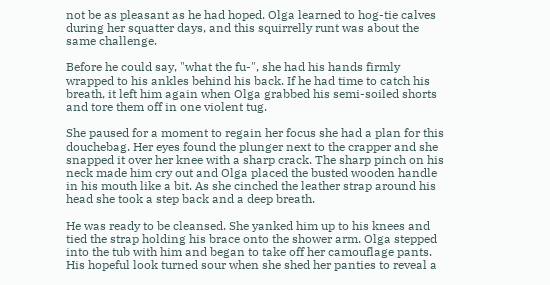not be as pleasant as he had hoped. Olga learned to hog-tie calves during her squatter days, and this squirrelly runt was about the same challenge.

Before he could say, "what the fu-", she had his hands firmly wrapped to his ankles behind his back. If he had time to catch his breath, it left him again when Olga grabbed his semi-soiled shorts and tore them off in one violent tug.

She paused for a moment to regain her focus she had a plan for this douchebag. Her eyes found the plunger next to the crapper and she snapped it over her knee with a sharp crack. The sharp pinch on his neck made him cry out and Olga placed the busted wooden handle in his mouth like a bit. As she cinched the leather strap around his head she took a step back and a deep breath.

He was ready to be cleansed. She yanked him up to his knees and tied the strap holding his brace onto the shower arm. Olga stepped into the tub with him and began to take off her camouflage pants. His hopeful look turned sour when she shed her panties to reveal a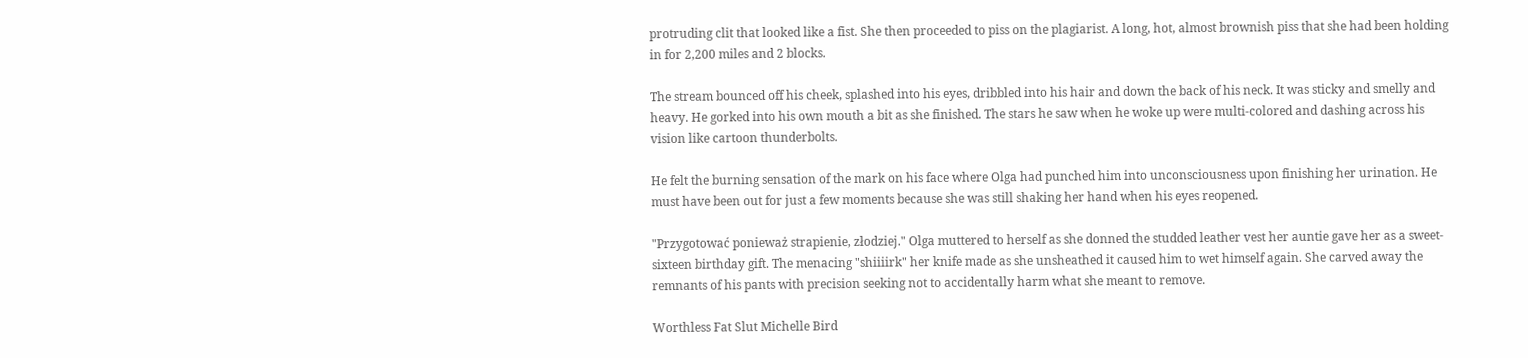protruding clit that looked like a fist. She then proceeded to piss on the plagiarist. A long, hot, almost brownish piss that she had been holding in for 2,200 miles and 2 blocks.

The stream bounced off his cheek, splashed into his eyes, dribbled into his hair and down the back of his neck. It was sticky and smelly and heavy. He gorked into his own mouth a bit as she finished. The stars he saw when he woke up were multi-colored and dashing across his vision like cartoon thunderbolts.

He felt the burning sensation of the mark on his face where Olga had punched him into unconsciousness upon finishing her urination. He must have been out for just a few moments because she was still shaking her hand when his eyes reopened.

"Przygotować ponieważ strapienie, złodziej." Olga muttered to herself as she donned the studded leather vest her auntie gave her as a sweet-sixteen birthday gift. The menacing "shiiiirk" her knife made as she unsheathed it caused him to wet himself again. She carved away the remnants of his pants with precision seeking not to accidentally harm what she meant to remove.

Worthless Fat Slut Michelle Bird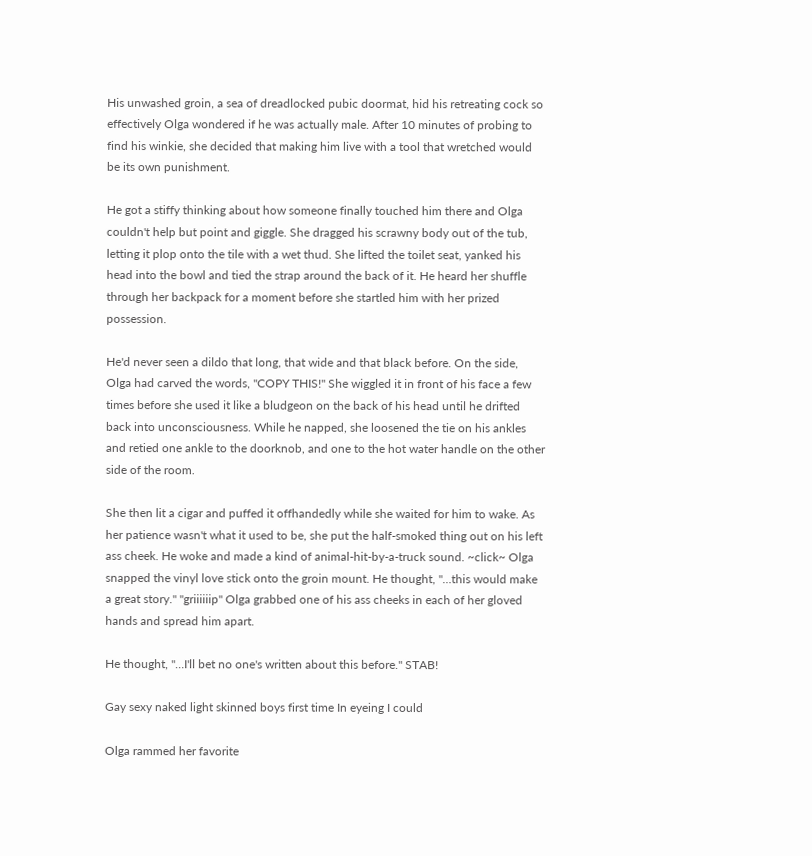His unwashed groin, a sea of dreadlocked pubic doormat, hid his retreating cock so effectively Olga wondered if he was actually male. After 10 minutes of probing to find his winkie, she decided that making him live with a tool that wretched would be its own punishment.

He got a stiffy thinking about how someone finally touched him there and Olga couldn't help but point and giggle. She dragged his scrawny body out of the tub, letting it plop onto the tile with a wet thud. She lifted the toilet seat, yanked his head into the bowl and tied the strap around the back of it. He heard her shuffle through her backpack for a moment before she startled him with her prized possession.

He'd never seen a dildo that long, that wide and that black before. On the side, Olga had carved the words, "COPY THIS!" She wiggled it in front of his face a few times before she used it like a bludgeon on the back of his head until he drifted back into unconsciousness. While he napped, she loosened the tie on his ankles and retied one ankle to the doorknob, and one to the hot water handle on the other side of the room.

She then lit a cigar and puffed it offhandedly while she waited for him to wake. As her patience wasn't what it used to be, she put the half-smoked thing out on his left ass cheek. He woke and made a kind of animal-hit-by-a-truck sound. ~click~ Olga snapped the vinyl love stick onto the groin mount. He thought, "…this would make a great story." "griiiiiip" Olga grabbed one of his ass cheeks in each of her gloved hands and spread him apart.

He thought, "…I'll bet no one's written about this before." STAB!

Gay sexy naked light skinned boys first time In eyeing I could

Olga rammed her favorite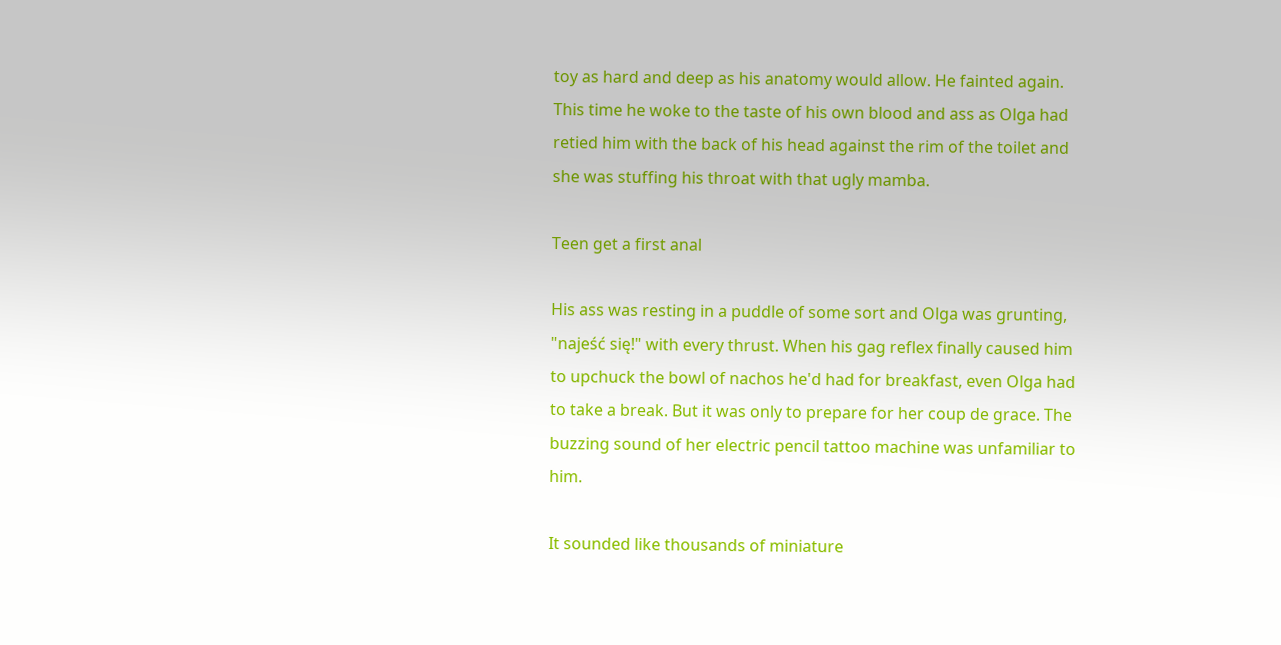toy as hard and deep as his anatomy would allow. He fainted again. This time he woke to the taste of his own blood and ass as Olga had retied him with the back of his head against the rim of the toilet and she was stuffing his throat with that ugly mamba.

Teen get a first anal

His ass was resting in a puddle of some sort and Olga was grunting, "najeść się!" with every thrust. When his gag reflex finally caused him to upchuck the bowl of nachos he'd had for breakfast, even Olga had to take a break. But it was only to prepare for her coup de grace. The buzzing sound of her electric pencil tattoo machine was unfamiliar to him.

It sounded like thousands of miniature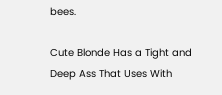bees.

Cute Blonde Has a Tight and Deep Ass That Uses With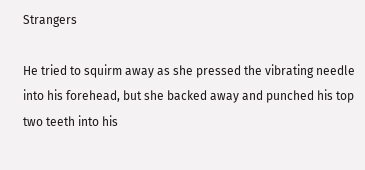Strangers

He tried to squirm away as she pressed the vibrating needle into his forehead, but she backed away and punched his top two teeth into his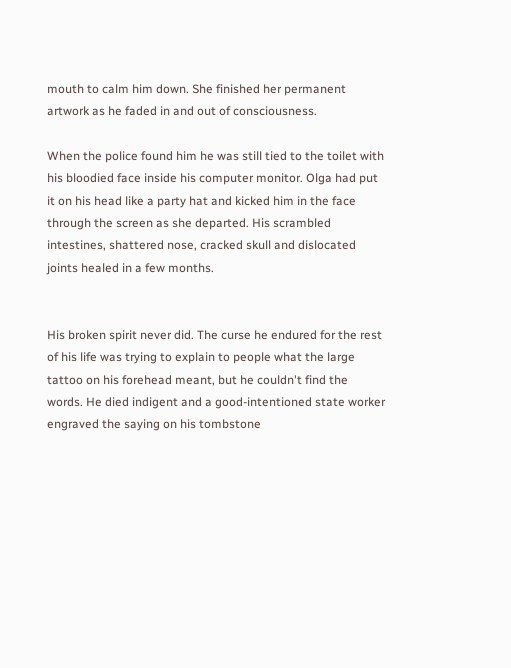mouth to calm him down. She finished her permanent artwork as he faded in and out of consciousness.

When the police found him he was still tied to the toilet with his bloodied face inside his computer monitor. Olga had put it on his head like a party hat and kicked him in the face through the screen as she departed. His scrambled intestines, shattered nose, cracked skull and dislocated joints healed in a few months.


His broken spirit never did. The curse he endured for the rest of his life was trying to explain to people what the large tattoo on his forehead meant, but he couldn't find the words. He died indigent and a good-intentioned state worker engraved the saying on his tombstone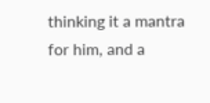thinking it a mantra for him, and a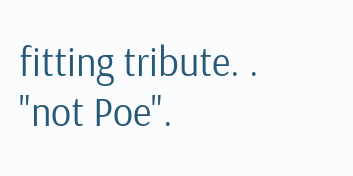fitting tribute. . "not Poe".